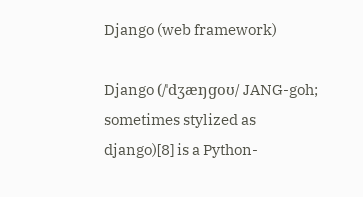Django (web framework)

Django (/ˈdʒæŋɡoʊ/ JANG-goh; sometimes stylized as django)[8] is a Python-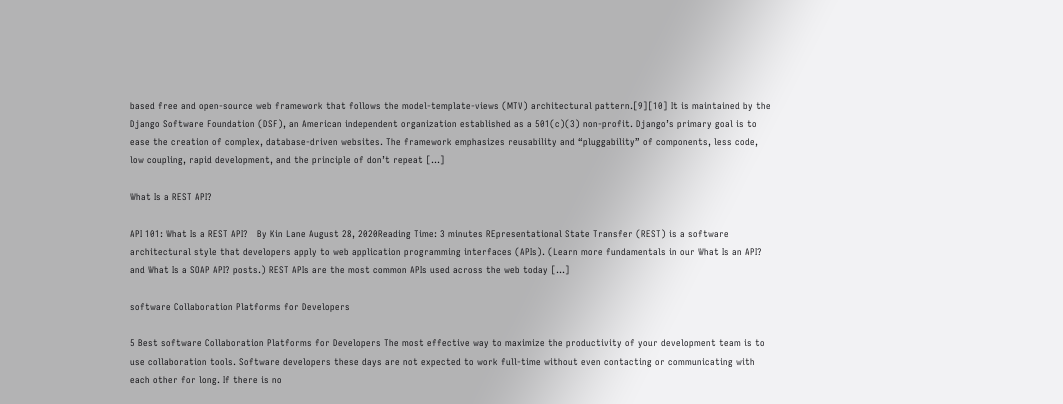based free and open-source web framework that follows the model-template-views (MTV) architectural pattern.[9][10] It is maintained by the Django Software Foundation (DSF), an American independent organization established as a 501(c)(3) non-profit. Django’s primary goal is to ease the creation of complex, database-driven websites. The framework emphasizes reusability and “pluggability” of components, less code, low coupling, rapid development, and the principle of don’t repeat […]

What Is a REST API?

API 101: What Is a REST API?   By Kin Lane August 28, 2020Reading Time: 3 minutes REpresentational State Transfer (REST) is a software architectural style that developers apply to web application programming interfaces (APIs). (Learn more fundamentals in our What Is an API? and What Is a SOAP API? posts.) REST APIs are the most common APIs used across the web today […]

software Collaboration Platforms for Developers

5 Best software Collaboration Platforms for Developers The most effective way to maximize the productivity of your development team is to use collaboration tools. Software developers these days are not expected to work full-time without even contacting or communicating with each other for long. If there is no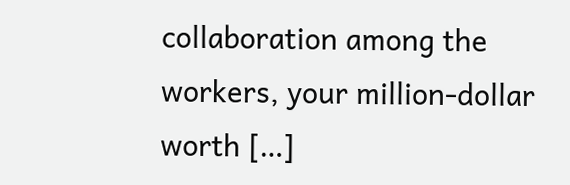collaboration among the workers, your million-dollar worth […]